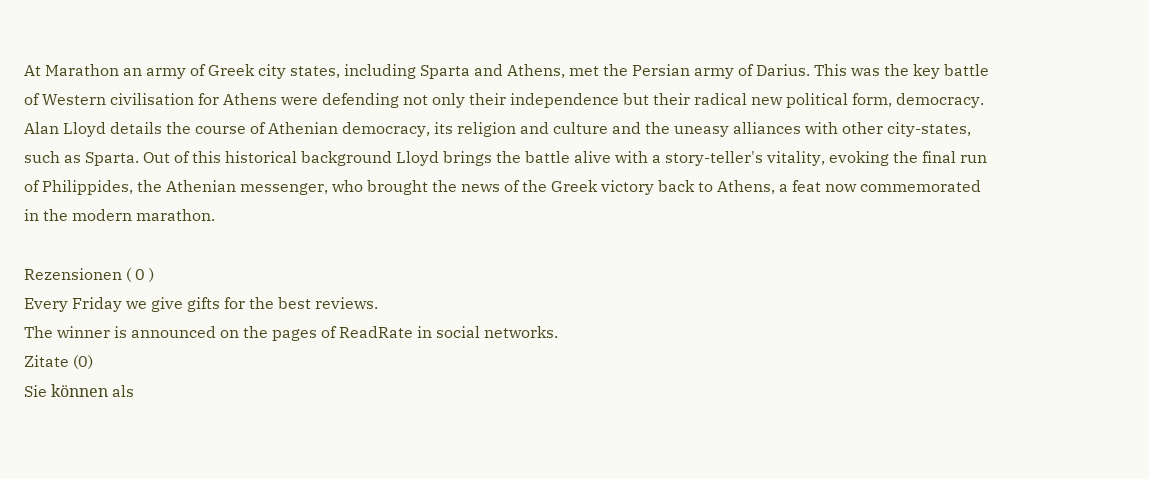At Marathon an army of Greek city states, including Sparta and Athens, met the Persian army of Darius. This was the key battle of Western civilisation for Athens were defending not only their independence but their radical new political form, democracy. Alan Lloyd details the course of Athenian democracy, its religion and culture and the uneasy alliances with other city-states, such as Sparta. Out of this historical background Lloyd brings the battle alive with a story-teller's vitality, evoking the final run of Philippides, the Athenian messenger, who brought the news of the Greek victory back to Athens, a feat now commemorated in the modern marathon.

Rezensionen ( 0 )
Every Friday we give gifts for the best reviews.
The winner is announced on the pages of ReadRate in social networks.
Zitate (0)
Sie können als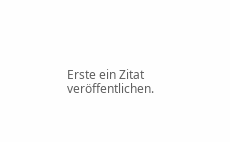Erste ein Zitat veröffentlichen.